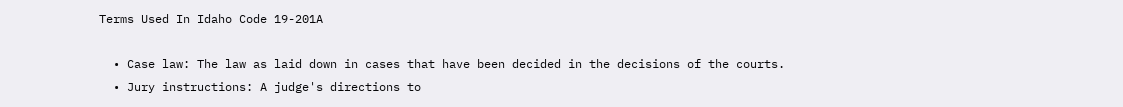Terms Used In Idaho Code 19-201A

  • Case law: The law as laid down in cases that have been decided in the decisions of the courts.
  • Jury instructions: A judge's directions to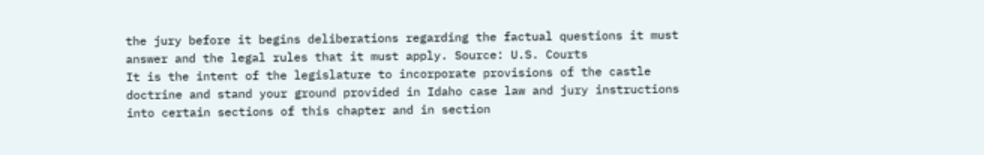the jury before it begins deliberations regarding the factual questions it must answer and the legal rules that it must apply. Source: U.S. Courts
It is the intent of the legislature to incorporate provisions of the castle doctrine and stand your ground provided in Idaho case law and jury instructions into certain sections of this chapter and in section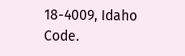18-4009, Idaho Code.